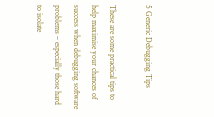5 Generic Debugging Tips

These are some practical tips to help maximise your chances of success when debugging software problems – especially those hard to isolate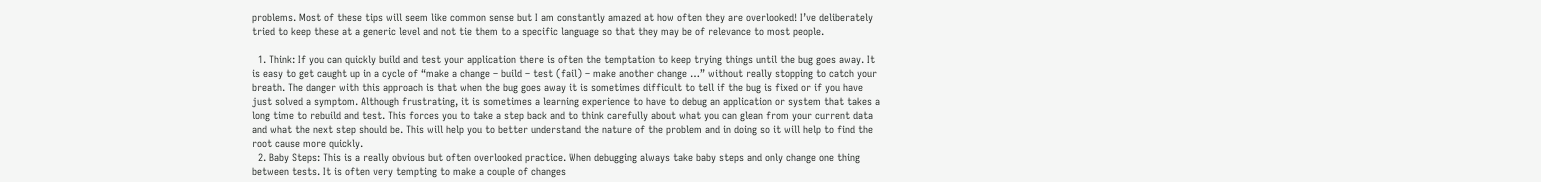problems. Most of these tips will seem like common sense but I am constantly amazed at how often they are overlooked! I’ve deliberately tried to keep these at a generic level and not tie them to a specific language so that they may be of relevance to most people.

  1. Think: If you can quickly build and test your application there is often the temptation to keep trying things until the bug goes away. It is easy to get caught up in a cycle of “make a change – build – test (fail) – make another change …” without really stopping to catch your breath. The danger with this approach is that when the bug goes away it is sometimes difficult to tell if the bug is fixed or if you have just solved a symptom. Although frustrating, it is sometimes a learning experience to have to debug an application or system that takes a long time to rebuild and test. This forces you to take a step back and to think carefully about what you can glean from your current data and what the next step should be. This will help you to better understand the nature of the problem and in doing so it will help to find the root cause more quickly.
  2. Baby Steps: This is a really obvious but often overlooked practice. When debugging always take baby steps and only change one thing between tests. It is often very tempting to make a couple of changes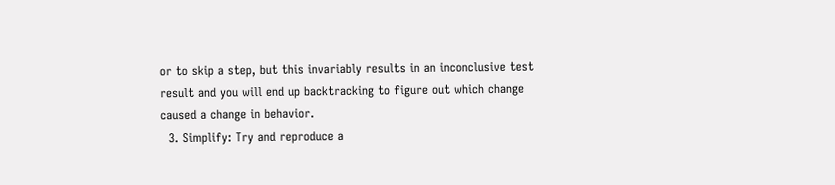or to skip a step, but this invariably results in an inconclusive test result and you will end up backtracking to figure out which change caused a change in behavior.
  3. Simplify: Try and reproduce a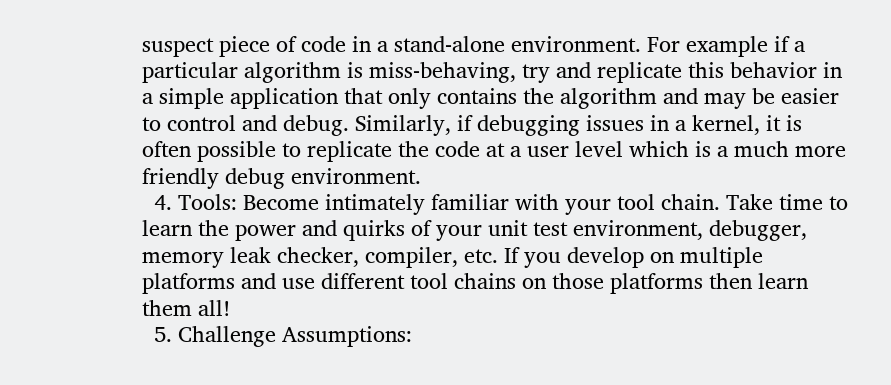suspect piece of code in a stand-alone environment. For example if a particular algorithm is miss-behaving, try and replicate this behavior in a simple application that only contains the algorithm and may be easier to control and debug. Similarly, if debugging issues in a kernel, it is often possible to replicate the code at a user level which is a much more friendly debug environment.
  4. Tools: Become intimately familiar with your tool chain. Take time to learn the power and quirks of your unit test environment, debugger, memory leak checker, compiler, etc. If you develop on multiple platforms and use different tool chains on those platforms then learn them all!
  5. Challenge Assumptions: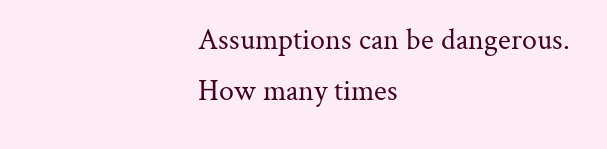Assumptions can be dangerous. How many times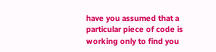have you assumed that a particular piece of code is working only to find you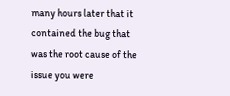many hours later that it contained the bug that was the root cause of the issue you were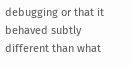debugging or that it behaved subtly different than what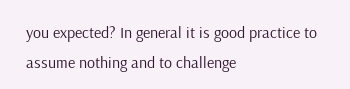you expected? In general it is good practice to assume nothing and to challenge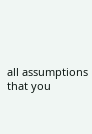all assumptions that you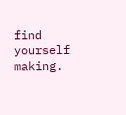find yourself making.